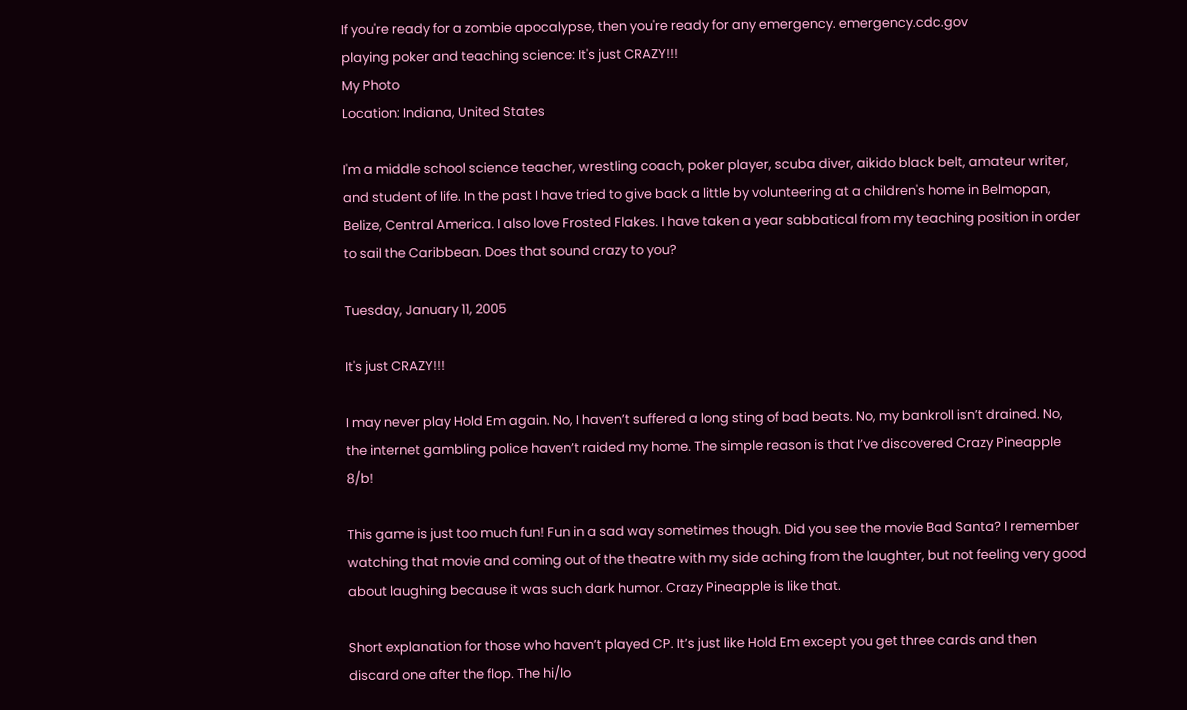If you're ready for a zombie apocalypse, then you're ready for any emergency. emergency.cdc.gov
playing poker and teaching science: It's just CRAZY!!!
My Photo
Location: Indiana, United States

I'm a middle school science teacher, wrestling coach, poker player, scuba diver, aikido black belt, amateur writer, and student of life. In the past I have tried to give back a little by volunteering at a children's home in Belmopan, Belize, Central America. I also love Frosted Flakes. I have taken a year sabbatical from my teaching position in order to sail the Caribbean. Does that sound crazy to you?

Tuesday, January 11, 2005

It's just CRAZY!!!

I may never play Hold Em again. No, I haven’t suffered a long sting of bad beats. No, my bankroll isn’t drained. No, the internet gambling police haven’t raided my home. The simple reason is that I’ve discovered Crazy Pineapple 8/b!

This game is just too much fun! Fun in a sad way sometimes though. Did you see the movie Bad Santa? I remember watching that movie and coming out of the theatre with my side aching from the laughter, but not feeling very good about laughing because it was such dark humor. Crazy Pineapple is like that.

Short explanation for those who haven’t played CP. It’s just like Hold Em except you get three cards and then discard one after the flop. The hi/lo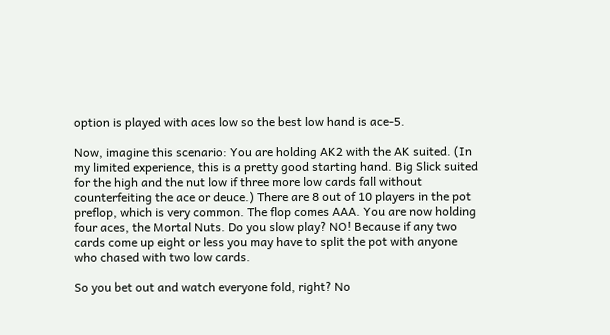option is played with aces low so the best low hand is ace-5.

Now, imagine this scenario: You are holding AK2 with the AK suited. (In my limited experience, this is a pretty good starting hand. Big Slick suited for the high and the nut low if three more low cards fall without counterfeiting the ace or deuce.) There are 8 out of 10 players in the pot preflop, which is very common. The flop comes AAA. You are now holding four aces, the Mortal Nuts. Do you slow play? NO! Because if any two cards come up eight or less you may have to split the pot with anyone who chased with two low cards.

So you bet out and watch everyone fold, right? No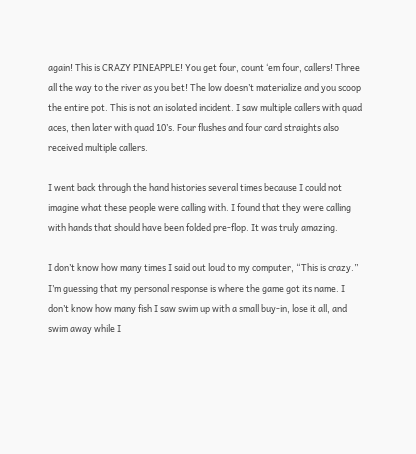again! This is CRAZY PINEAPPLE! You get four, count ‘em four, callers! Three all the way to the river as you bet! The low doesn’t materialize and you scoop the entire pot. This is not an isolated incident. I saw multiple callers with quad aces, then later with quad 10’s. Four flushes and four card straights also received multiple callers.

I went back through the hand histories several times because I could not imagine what these people were calling with. I found that they were calling with hands that should have been folded pre-flop. It was truly amazing.

I don’t know how many times I said out loud to my computer, “This is crazy.” I’m guessing that my personal response is where the game got its name. I don’t know how many fish I saw swim up with a small buy-in, lose it all, and swim away while I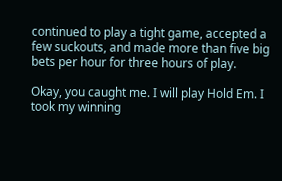continued to play a tight game, accepted a few suckouts, and made more than five big bets per hour for three hours of play.

Okay, you caught me. I will play Hold Em. I took my winning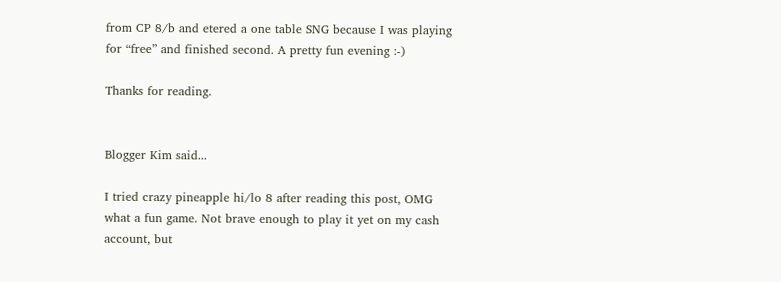from CP 8/b and etered a one table SNG because I was playing for “free” and finished second. A pretty fun evening :-)

Thanks for reading.


Blogger Kim said...

I tried crazy pineapple hi/lo 8 after reading this post, OMG what a fun game. Not brave enough to play it yet on my cash account, but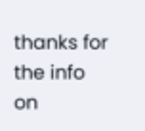thanks for the info on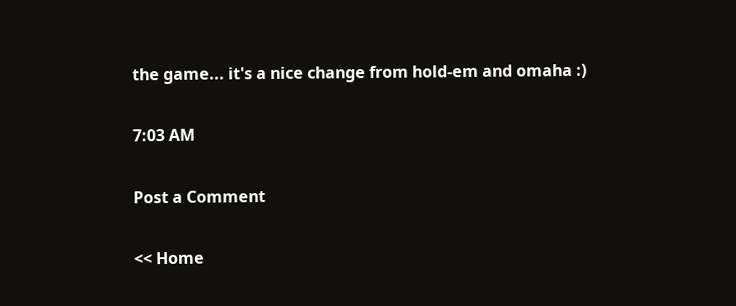the game... it's a nice change from hold-em and omaha :)

7:03 AM

Post a Comment

<< Home